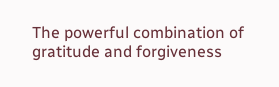The powerful combination of gratitude and forgiveness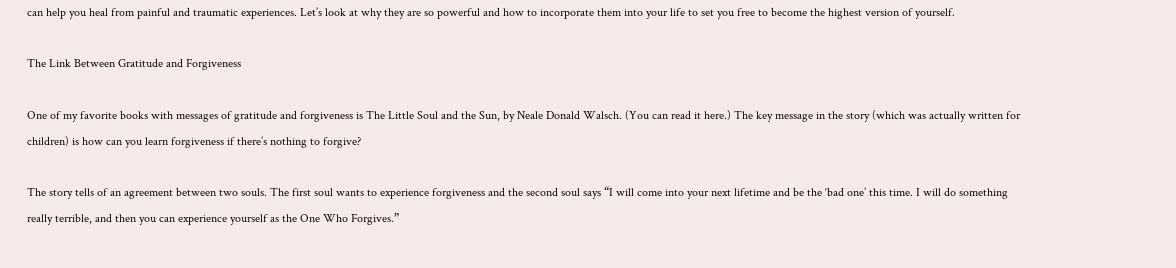can help you heal from painful and traumatic experiences. Let’s look at why they are so powerful and how to incorporate them into your life to set you free to become the highest version of yourself.

The Link Between Gratitude and Forgiveness

One of my favorite books with messages of gratitude and forgiveness is The Little Soul and the Sun, by Neale Donald Walsch. (You can read it here.) The key message in the story (which was actually written for children) is how can you learn forgiveness if there’s nothing to forgive?

The story tells of an agreement between two souls. The first soul wants to experience forgiveness and the second soul says “I will come into your next lifetime and be the ‘bad one’ this time. I will do something really terrible, and then you can experience yourself as the One Who Forgives.”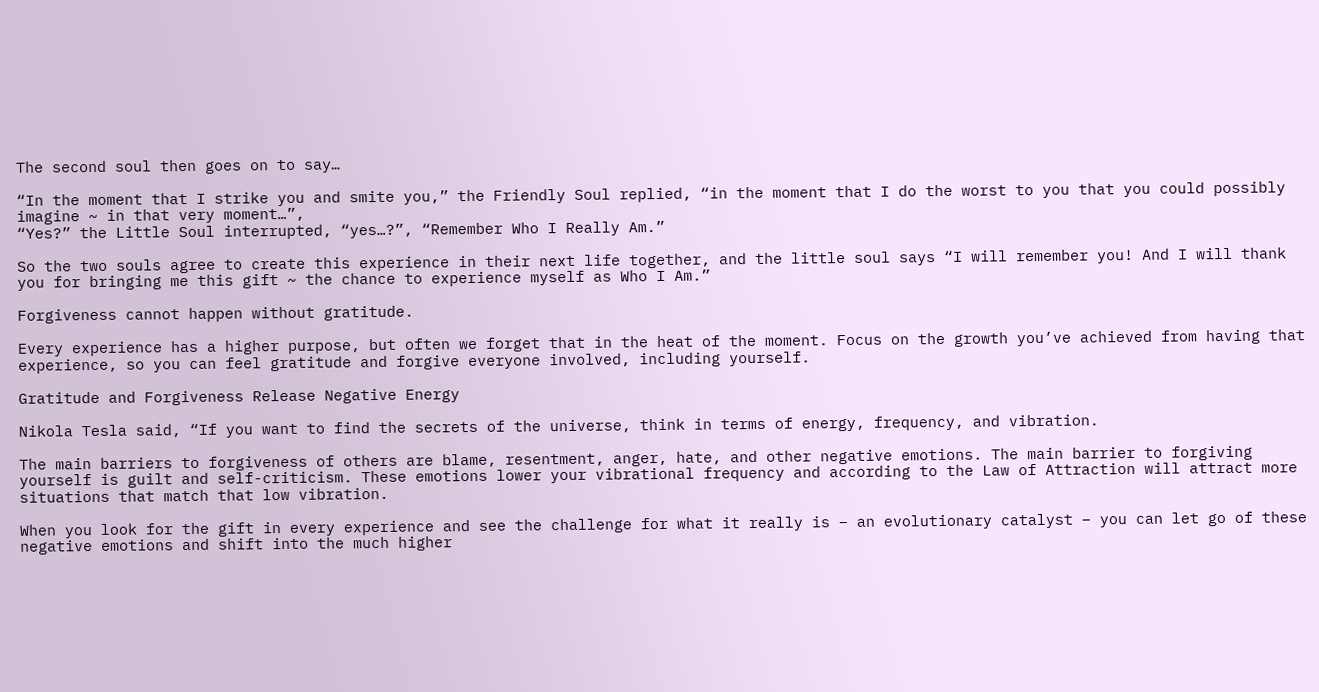The second soul then goes on to say…

“In the moment that I strike you and smite you,” the Friendly Soul replied, “in the moment that I do the worst to you that you could possibly imagine ~ in that very moment…”,
“Yes?” the Little Soul interrupted, “yes…?”, “Remember Who I Really Am.”

So the two souls agree to create this experience in their next life together, and the little soul says “I will remember you! And I will thank you for bringing me this gift ~ the chance to experience myself as Who I Am.”

Forgiveness cannot happen without gratitude.

Every experience has a higher purpose, but often we forget that in the heat of the moment. Focus on the growth you’ve achieved from having that experience, so you can feel gratitude and forgive everyone involved, including yourself.

Gratitude and Forgiveness Release Negative Energy

Nikola Tesla said, “If you want to find the secrets of the universe, think in terms of energy, frequency, and vibration.

The main barriers to forgiveness of others are blame, resentment, anger, hate, and other negative emotions. The main barrier to forgiving yourself is guilt and self-criticism. These emotions lower your vibrational frequency and according to the Law of Attraction will attract more situations that match that low vibration.

When you look for the gift in every experience and see the challenge for what it really is – an evolutionary catalyst – you can let go of these negative emotions and shift into the much higher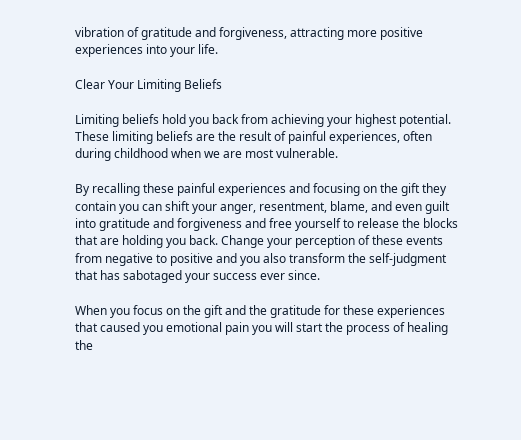vibration of gratitude and forgiveness, attracting more positive experiences into your life.

Clear Your Limiting Beliefs

Limiting beliefs hold you back from achieving your highest potential. These limiting beliefs are the result of painful experiences, often during childhood when we are most vulnerable.

By recalling these painful experiences and focusing on the gift they contain you can shift your anger, resentment, blame, and even guilt into gratitude and forgiveness and free yourself to release the blocks that are holding you back. Change your perception of these events from negative to positive and you also transform the self-judgment that has sabotaged your success ever since.

When you focus on the gift and the gratitude for these experiences that caused you emotional pain you will start the process of healing the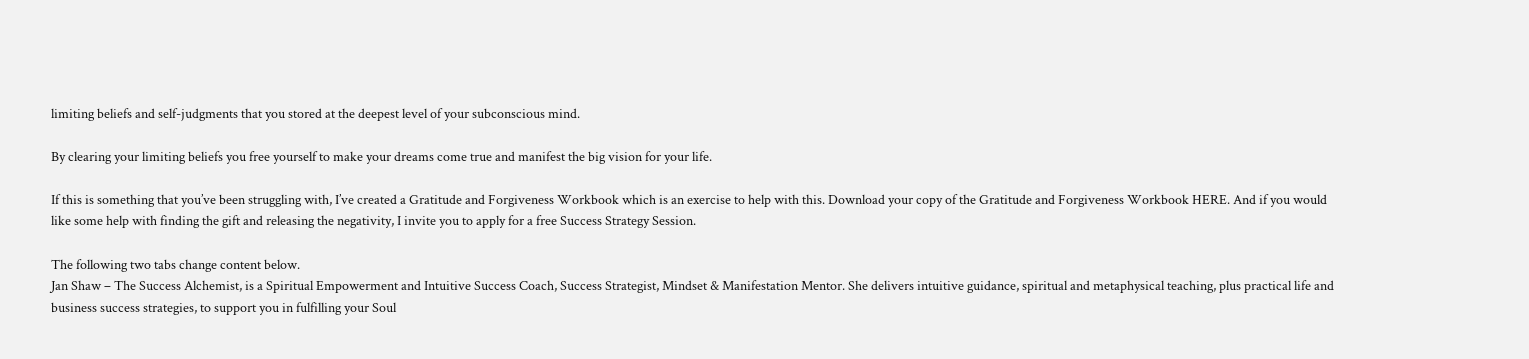limiting beliefs and self-judgments that you stored at the deepest level of your subconscious mind.

By clearing your limiting beliefs you free yourself to make your dreams come true and manifest the big vision for your life.

If this is something that you’ve been struggling with, I’ve created a Gratitude and Forgiveness Workbook which is an exercise to help with this. Download your copy of the Gratitude and Forgiveness Workbook HERE. And if you would like some help with finding the gift and releasing the negativity, I invite you to apply for a free Success Strategy Session.

The following two tabs change content below.
Jan Shaw – The Success Alchemist, is a Spiritual Empowerment and Intuitive Success Coach, Success Strategist, Mindset & Manifestation Mentor. She delivers intuitive guidance, spiritual and metaphysical teaching, plus practical life and business success strategies, to support you in fulfilling your Soul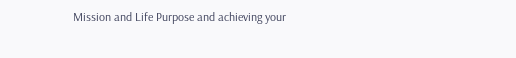Mission and Life Purpose and achieving your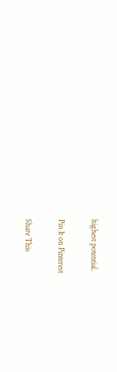highest potential.

Pin It on Pinterest

Share This